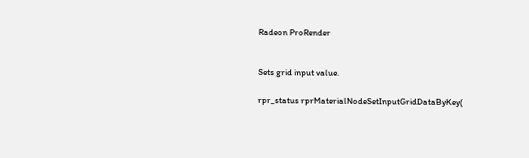Radeon ProRender


Sets grid input value.

rpr_status rprMaterialNodeSetInputGridDataByKey(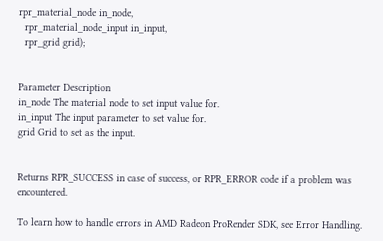rpr_material_node in_node,
  rpr_material_node_input in_input,
  rpr_grid grid);


Parameter Description
in_node The material node to set input value for.
in_input The input parameter to set value for.
grid Grid to set as the input.


Returns RPR_SUCCESS in case of success, or RPR_ERROR code if a problem was encountered.

To learn how to handle errors in AMD Radeon ProRender SDK, see Error Handling.